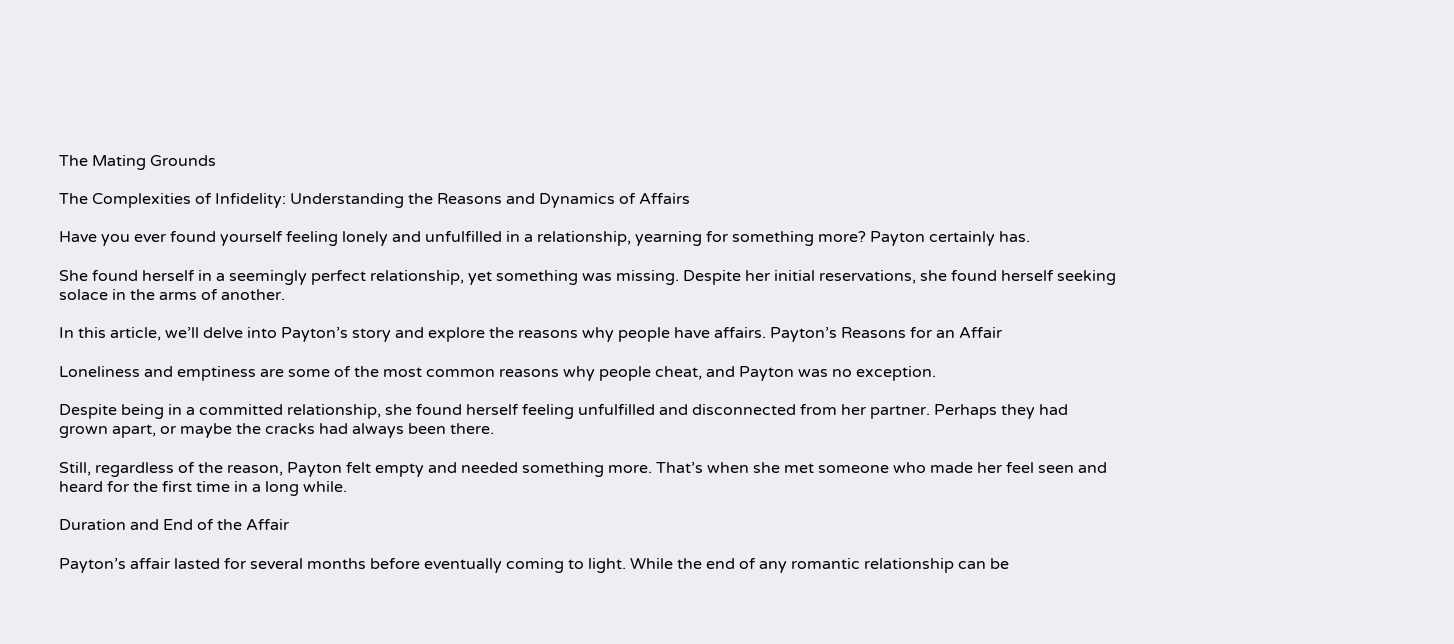The Mating Grounds

The Complexities of Infidelity: Understanding the Reasons and Dynamics of Affairs

Have you ever found yourself feeling lonely and unfulfilled in a relationship, yearning for something more? Payton certainly has.

She found herself in a seemingly perfect relationship, yet something was missing. Despite her initial reservations, she found herself seeking solace in the arms of another.

In this article, we’ll delve into Payton’s story and explore the reasons why people have affairs. Payton’s Reasons for an Affair

Loneliness and emptiness are some of the most common reasons why people cheat, and Payton was no exception.

Despite being in a committed relationship, she found herself feeling unfulfilled and disconnected from her partner. Perhaps they had grown apart, or maybe the cracks had always been there.

Still, regardless of the reason, Payton felt empty and needed something more. That’s when she met someone who made her feel seen and heard for the first time in a long while.

Duration and End of the Affair

Payton’s affair lasted for several months before eventually coming to light. While the end of any romantic relationship can be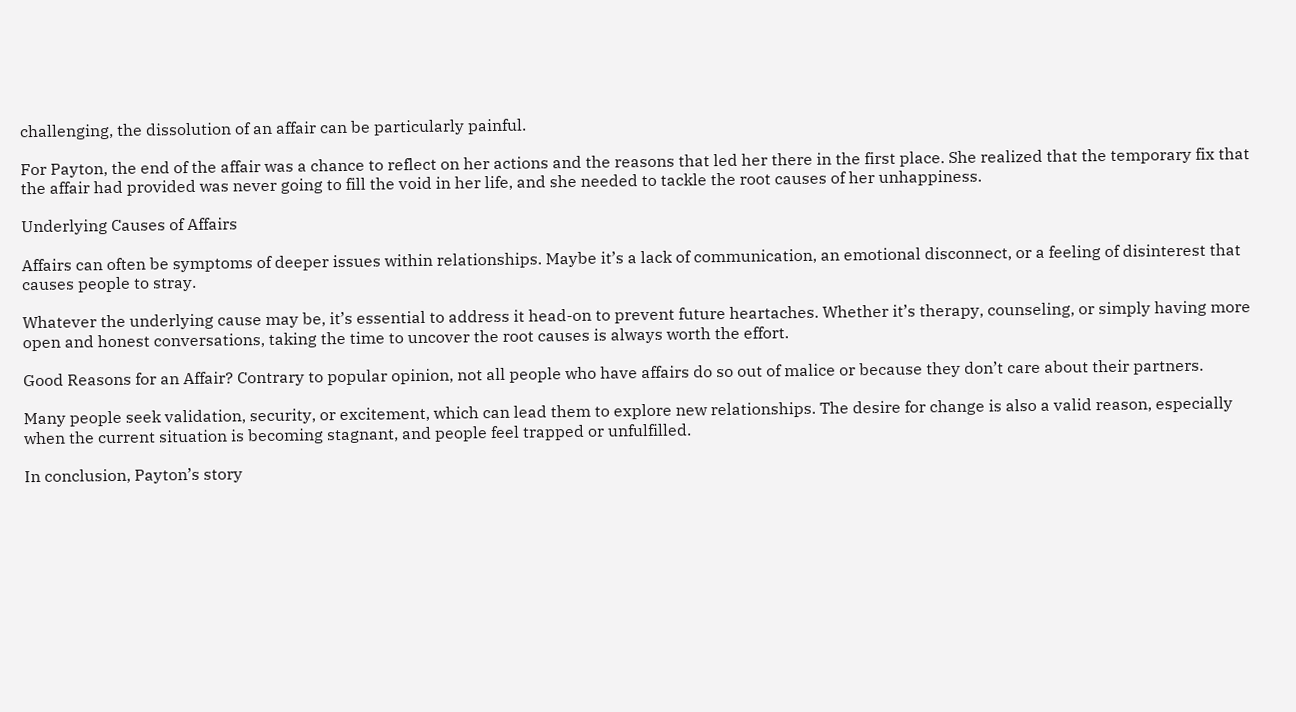challenging, the dissolution of an affair can be particularly painful.

For Payton, the end of the affair was a chance to reflect on her actions and the reasons that led her there in the first place. She realized that the temporary fix that the affair had provided was never going to fill the void in her life, and she needed to tackle the root causes of her unhappiness.

Underlying Causes of Affairs

Affairs can often be symptoms of deeper issues within relationships. Maybe it’s a lack of communication, an emotional disconnect, or a feeling of disinterest that causes people to stray.

Whatever the underlying cause may be, it’s essential to address it head-on to prevent future heartaches. Whether it’s therapy, counseling, or simply having more open and honest conversations, taking the time to uncover the root causes is always worth the effort.

Good Reasons for an Affair? Contrary to popular opinion, not all people who have affairs do so out of malice or because they don’t care about their partners.

Many people seek validation, security, or excitement, which can lead them to explore new relationships. The desire for change is also a valid reason, especially when the current situation is becoming stagnant, and people feel trapped or unfulfilled.

In conclusion, Payton’s story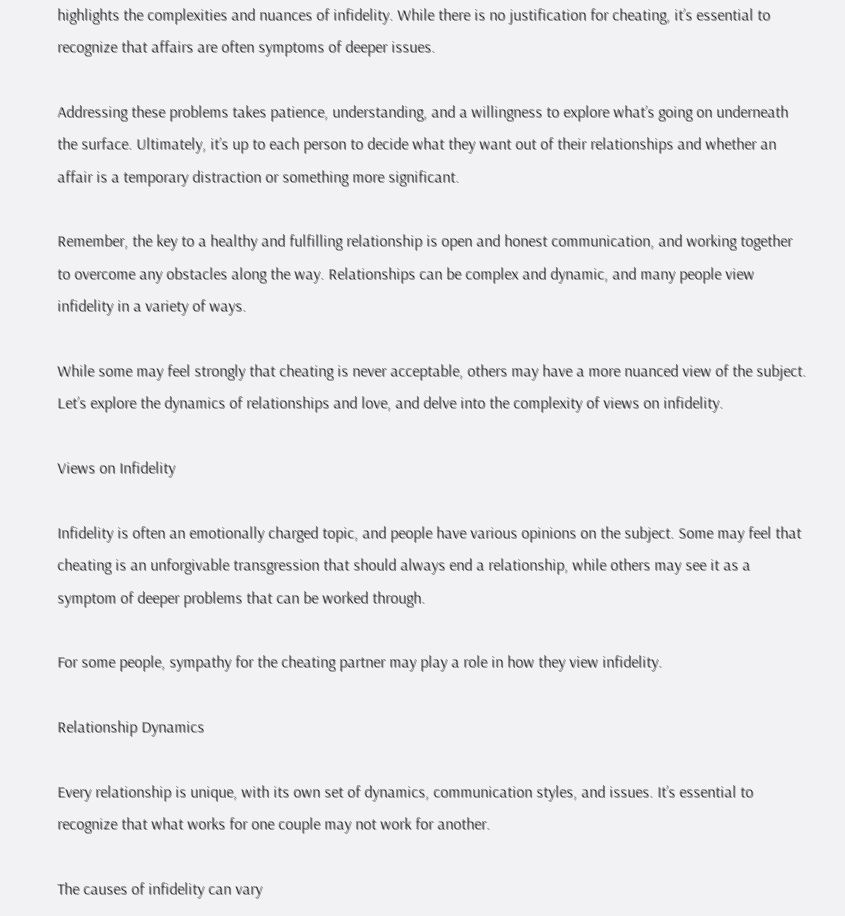highlights the complexities and nuances of infidelity. While there is no justification for cheating, it’s essential to recognize that affairs are often symptoms of deeper issues.

Addressing these problems takes patience, understanding, and a willingness to explore what’s going on underneath the surface. Ultimately, it’s up to each person to decide what they want out of their relationships and whether an affair is a temporary distraction or something more significant.

Remember, the key to a healthy and fulfilling relationship is open and honest communication, and working together to overcome any obstacles along the way. Relationships can be complex and dynamic, and many people view infidelity in a variety of ways.

While some may feel strongly that cheating is never acceptable, others may have a more nuanced view of the subject. Let’s explore the dynamics of relationships and love, and delve into the complexity of views on infidelity.

Views on Infidelity

Infidelity is often an emotionally charged topic, and people have various opinions on the subject. Some may feel that cheating is an unforgivable transgression that should always end a relationship, while others may see it as a symptom of deeper problems that can be worked through.

For some people, sympathy for the cheating partner may play a role in how they view infidelity.

Relationship Dynamics

Every relationship is unique, with its own set of dynamics, communication styles, and issues. It’s essential to recognize that what works for one couple may not work for another.

The causes of infidelity can vary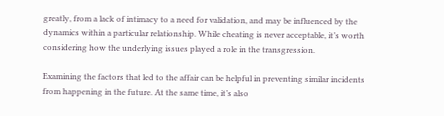greatly, from a lack of intimacy to a need for validation, and may be influenced by the dynamics within a particular relationship. While cheating is never acceptable, it’s worth considering how the underlying issues played a role in the transgression.

Examining the factors that led to the affair can be helpful in preventing similar incidents from happening in the future. At the same time, it’s also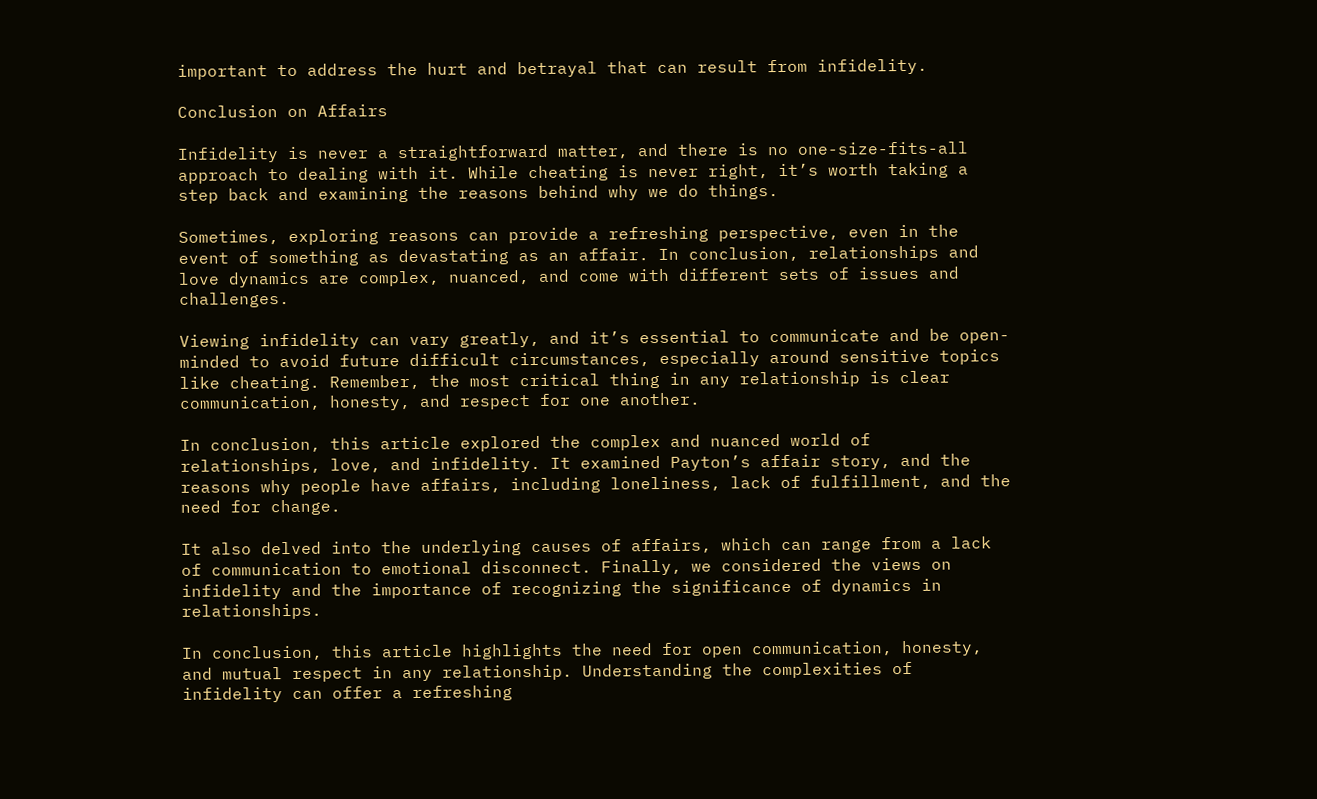important to address the hurt and betrayal that can result from infidelity.

Conclusion on Affairs

Infidelity is never a straightforward matter, and there is no one-size-fits-all approach to dealing with it. While cheating is never right, it’s worth taking a step back and examining the reasons behind why we do things.

Sometimes, exploring reasons can provide a refreshing perspective, even in the event of something as devastating as an affair. In conclusion, relationships and love dynamics are complex, nuanced, and come with different sets of issues and challenges.

Viewing infidelity can vary greatly, and it’s essential to communicate and be open-minded to avoid future difficult circumstances, especially around sensitive topics like cheating. Remember, the most critical thing in any relationship is clear communication, honesty, and respect for one another.

In conclusion, this article explored the complex and nuanced world of relationships, love, and infidelity. It examined Payton’s affair story, and the reasons why people have affairs, including loneliness, lack of fulfillment, and the need for change.

It also delved into the underlying causes of affairs, which can range from a lack of communication to emotional disconnect. Finally, we considered the views on infidelity and the importance of recognizing the significance of dynamics in relationships.

In conclusion, this article highlights the need for open communication, honesty, and mutual respect in any relationship. Understanding the complexities of infidelity can offer a refreshing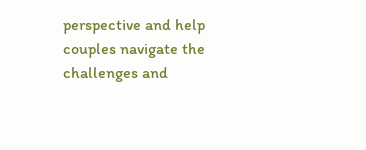perspective and help couples navigate the challenges and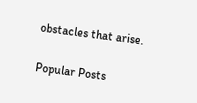obstacles that arise.

Popular Posts